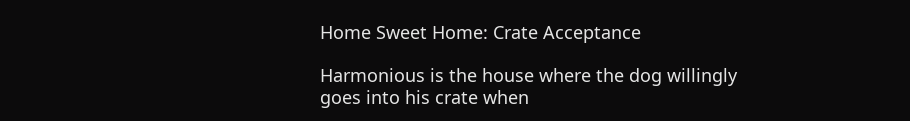Home Sweet Home: Crate Acceptance

Harmonious is the house where the dog willingly goes into his crate when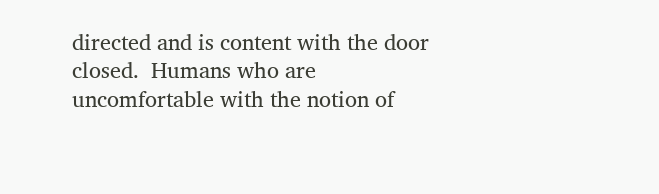directed and is content with the door closed.  Humans who are uncomfortable with the notion of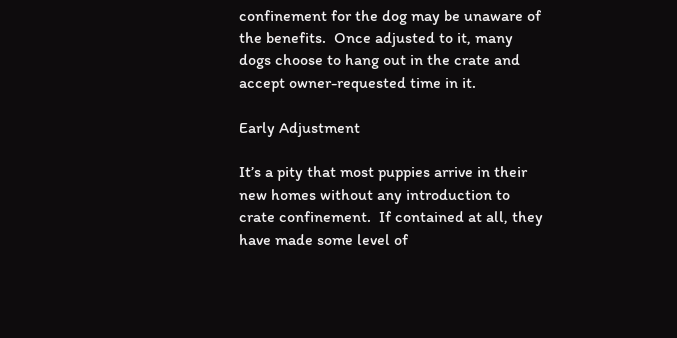confinement for the dog may be unaware of the benefits.  Once adjusted to it, many dogs choose to hang out in the crate and accept owner-requested time in it.

Early Adjustment

It’s a pity that most puppies arrive in their new homes without any introduction to crate confinement.  If contained at all, they have made some level of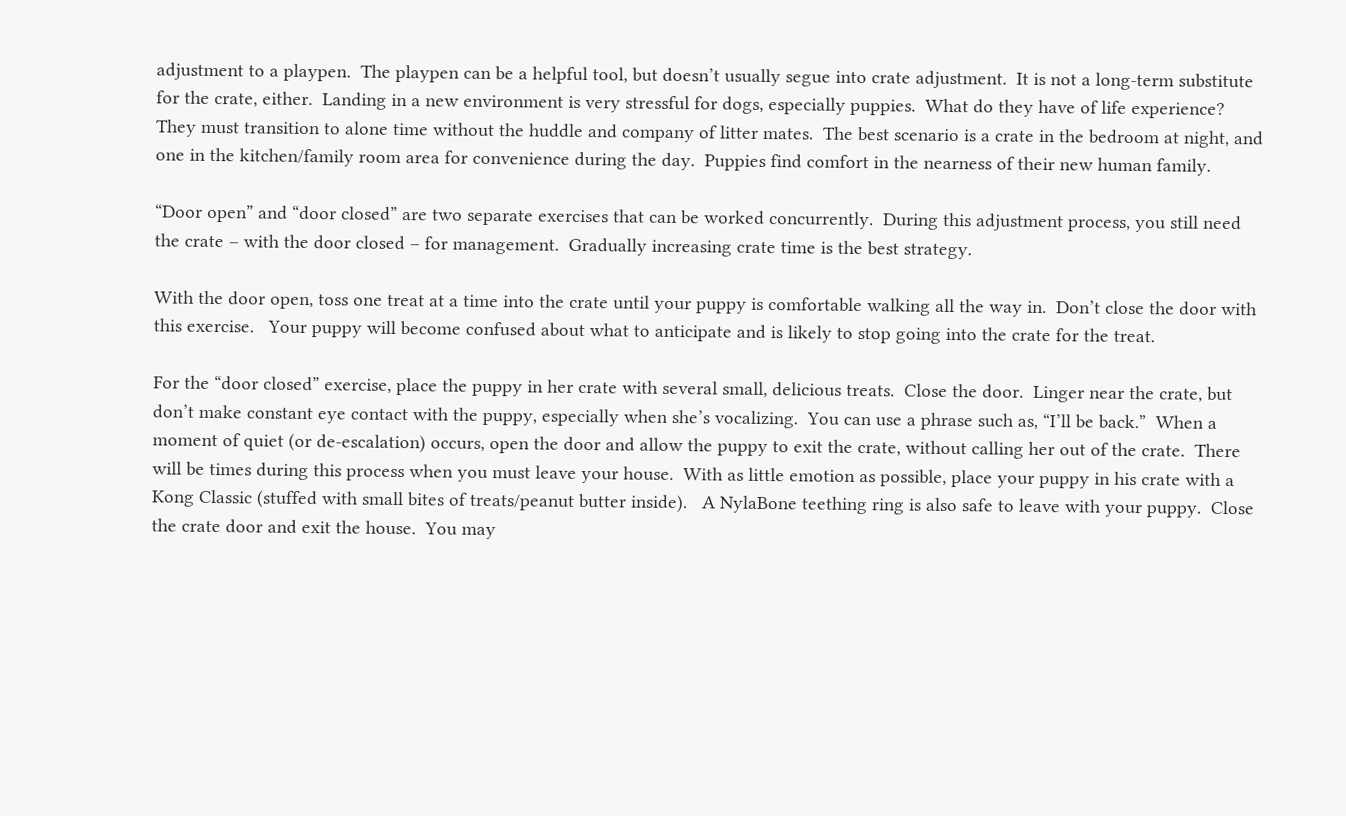adjustment to a playpen.  The playpen can be a helpful tool, but doesn’t usually segue into crate adjustment.  It is not a long-term substitute for the crate, either.  Landing in a new environment is very stressful for dogs, especially puppies.  What do they have of life experience?  They must transition to alone time without the huddle and company of litter mates.  The best scenario is a crate in the bedroom at night, and one in the kitchen/family room area for convenience during the day.  Puppies find comfort in the nearness of their new human family.

“Door open” and “door closed” are two separate exercises that can be worked concurrently.  During this adjustment process, you still need the crate – with the door closed – for management.  Gradually increasing crate time is the best strategy.

With the door open, toss one treat at a time into the crate until your puppy is comfortable walking all the way in.  Don’t close the door with this exercise.   Your puppy will become confused about what to anticipate and is likely to stop going into the crate for the treat.

For the “door closed” exercise, place the puppy in her crate with several small, delicious treats.  Close the door.  Linger near the crate, but don’t make constant eye contact with the puppy, especially when she’s vocalizing.  You can use a phrase such as, “I’ll be back.”  When a moment of quiet (or de-escalation) occurs, open the door and allow the puppy to exit the crate, without calling her out of the crate.  There will be times during this process when you must leave your house.  With as little emotion as possible, place your puppy in his crate with a Kong Classic (stuffed with small bites of treats/peanut butter inside).   A NylaBone teething ring is also safe to leave with your puppy.  Close the crate door and exit the house.  You may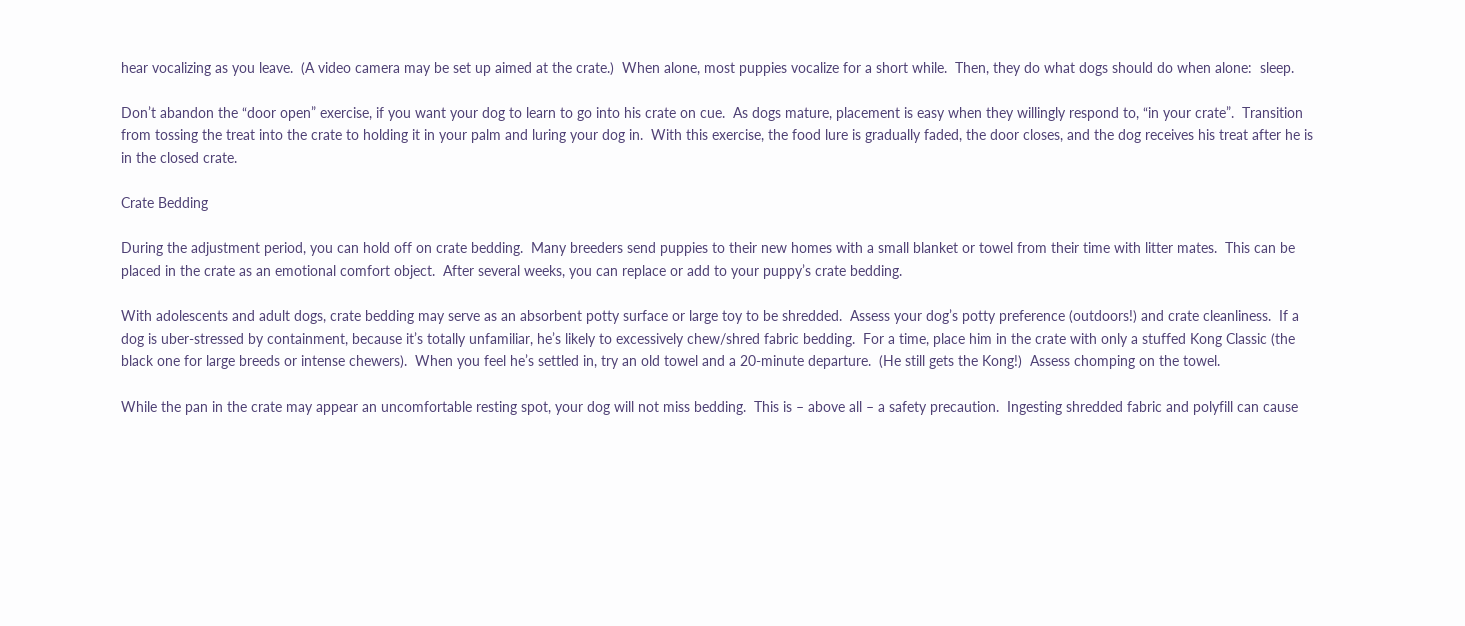hear vocalizing as you leave.  (A video camera may be set up aimed at the crate.)  When alone, most puppies vocalize for a short while.  Then, they do what dogs should do when alone:  sleep.

Don’t abandon the “door open” exercise, if you want your dog to learn to go into his crate on cue.  As dogs mature, placement is easy when they willingly respond to, “in your crate”.  Transition from tossing the treat into the crate to holding it in your palm and luring your dog in.  With this exercise, the food lure is gradually faded, the door closes, and the dog receives his treat after he is in the closed crate.

Crate Bedding

During the adjustment period, you can hold off on crate bedding.  Many breeders send puppies to their new homes with a small blanket or towel from their time with litter mates.  This can be placed in the crate as an emotional comfort object.  After several weeks, you can replace or add to your puppy’s crate bedding.

With adolescents and adult dogs, crate bedding may serve as an absorbent potty surface or large toy to be shredded.  Assess your dog’s potty preference (outdoors!) and crate cleanliness.  If a dog is uber-stressed by containment, because it’s totally unfamiliar, he’s likely to excessively chew/shred fabric bedding.  For a time, place him in the crate with only a stuffed Kong Classic (the black one for large breeds or intense chewers).  When you feel he’s settled in, try an old towel and a 20-minute departure.  (He still gets the Kong!)  Assess chomping on the towel.

While the pan in the crate may appear an uncomfortable resting spot, your dog will not miss bedding.  This is – above all – a safety precaution.  Ingesting shredded fabric and polyfill can cause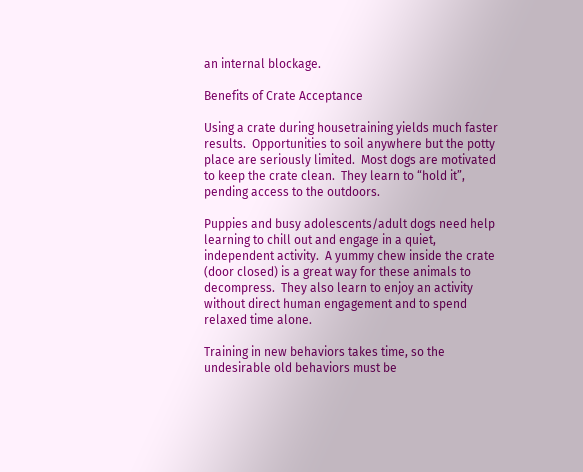an internal blockage.

Benefits of Crate Acceptance

Using a crate during housetraining yields much faster results.  Opportunities to soil anywhere but the potty place are seriously limited.  Most dogs are motivated to keep the crate clean.  They learn to “hold it”, pending access to the outdoors.

Puppies and busy adolescents/adult dogs need help learning to chill out and engage in a quiet, independent activity.  A yummy chew inside the crate (door closed) is a great way for these animals to decompress.  They also learn to enjoy an activity without direct human engagement and to spend relaxed time alone.

Training in new behaviors takes time, so the undesirable old behaviors must be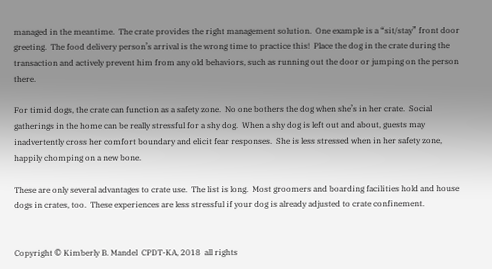managed in the meantime.  The crate provides the right management solution.  One example is a “sit/stay” front door greeting.  The food delivery person’s arrival is the wrong time to practice this!  Place the dog in the crate during the transaction and actively prevent him from any old behaviors, such as running out the door or jumping on the person there.

For timid dogs, the crate can function as a safety zone.  No one bothers the dog when she’s in her crate.  Social gatherings in the home can be really stressful for a shy dog.  When a shy dog is left out and about, guests may inadvertently cross her comfort boundary and elicit fear responses.  She is less stressed when in her safety zone, happily chomping on a new bone.

These are only several advantages to crate use.  The list is long.  Most groomers and boarding facilities hold and house dogs in crates, too.  These experiences are less stressful if your dog is already adjusted to crate confinement.


Copyright © Kimberly B. Mandel  CPDT-KA, 2018  all rights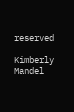reserved

Kimberly Mandel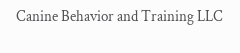Canine Behavior and Training LLC